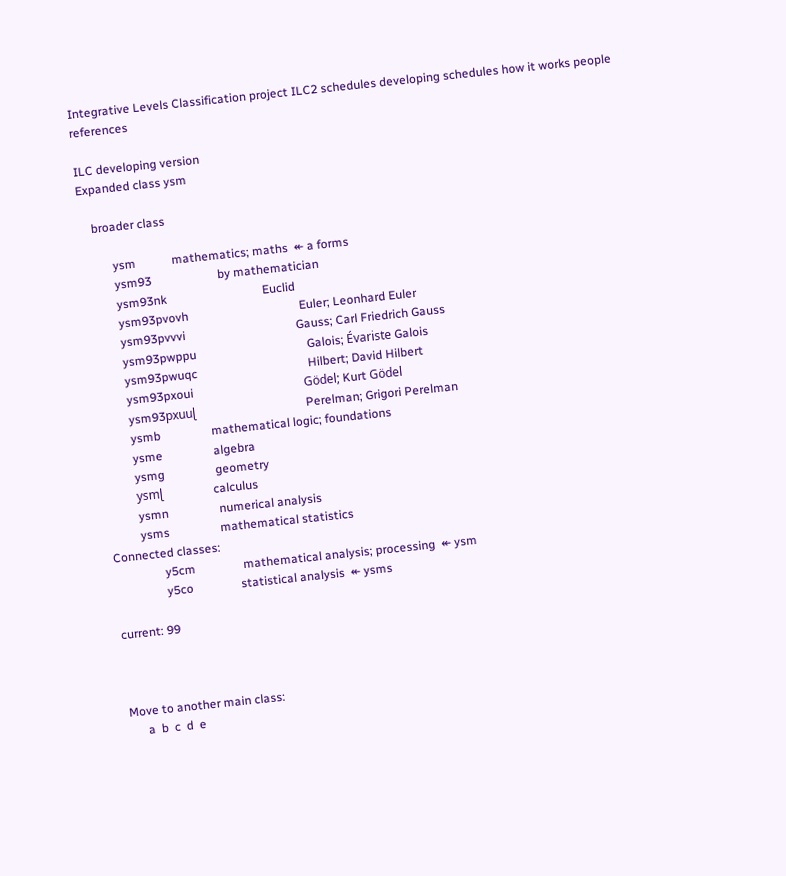Integrative Levels Classification project ILC2 schedules developing schedules how it works people references

ILC developing version
Expanded class ysm

    broader class

          ysm            mathematics; maths  ↞ a forms
          ysm93                      by mathematician
          ysm93nk                                Euclid
          ysm93pvovh                                     Euler; Leonhard Euler
          ysm93pvvvi                                     Gauss; Carl Friedrich Gauss
          ysm93pwppu                                     Galois; Évariste Galois
          ysm93pwuqc                                     Hilbert; David Hilbert
          ysm93pxoui                                     Gödel; Kurt Gödel
          ysm93pxuuɭ                                     Perelman; Grigori Perelman
          ysmb                 mathematical logic; foundations
          ysme                 algebra
          ysmg                 geometry
          ysmɭ                 calculus
          ysmn                 numerical analysis
          ysms                 mathematical statistics
Connected classes:
                 y5cm                mathematical analysis; processing  ↞ ysm
                 y5co                statistical analysis  ↞ ysms

current: 99



Move to another main class:
      a  b  c  d  e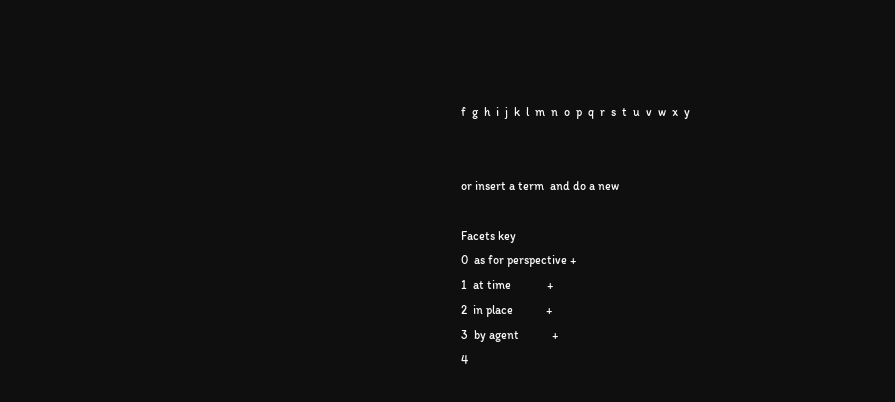f  g  h  i  j  k  l  m  n  o  p  q  r  s  t  u  v  w  x  y


or insert a term  and do a new

Facets key
0  as for perspective +
1  at time            +
2  in place           +
3  by agent           +
4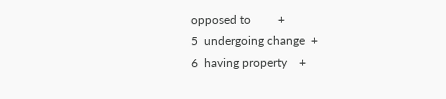opposed to         +
5  undergoing change  +
6  having property    +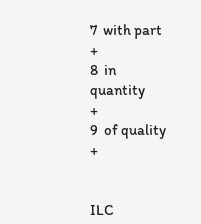7  with part          +
8  in quantity        +
9  of quality         +


ILC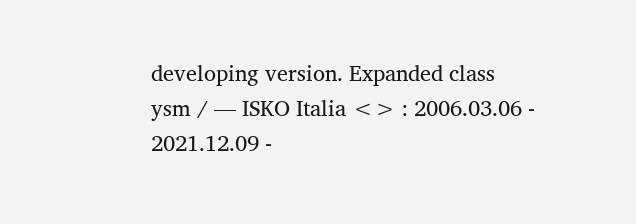developing version. Expanded class ysm / — ISKO Italia <> : 2006.03.06 - 2021.12.09 -